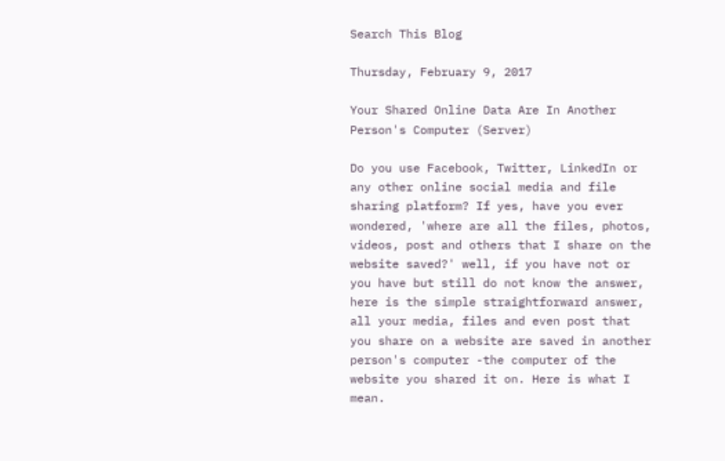Search This Blog

Thursday, February 9, 2017

Your Shared Online Data Are In Another Person's Computer (Server)

Do you use Facebook, Twitter, LinkedIn or any other online social media and file sharing platform? If yes, have you ever wondered, 'where are all the files, photos, videos, post and others that I share on the website saved?' well, if you have not or you have but still do not know the answer, here is the simple straightforward answer, all your media, files and even post that you share on a website are saved in another person's computer -the computer of the website you shared it on. Here is what I mean.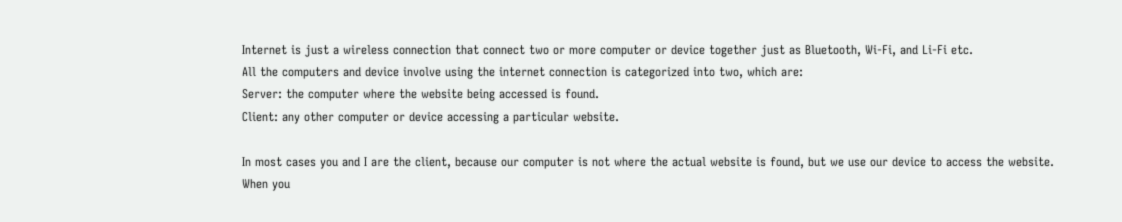Internet is just a wireless connection that connect two or more computer or device together just as Bluetooth, Wi-Fi, and Li-Fi etc.
All the computers and device involve using the internet connection is categorized into two, which are:
Server: the computer where the website being accessed is found.
Client: any other computer or device accessing a particular website.

In most cases you and I are the client, because our computer is not where the actual website is found, but we use our device to access the website.
When you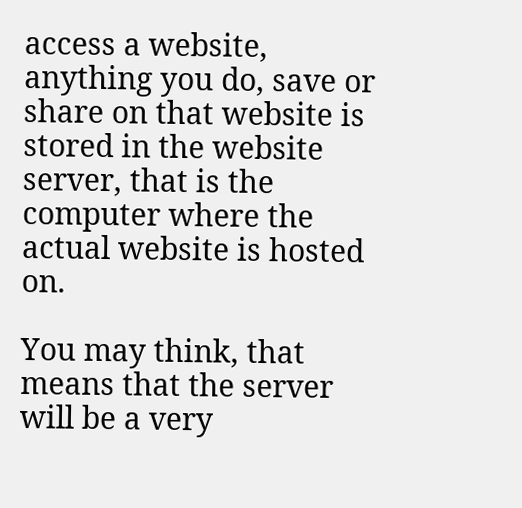access a website, anything you do, save or share on that website is stored in the website server, that is the computer where the actual website is hosted on.

You may think, that means that the server will be a very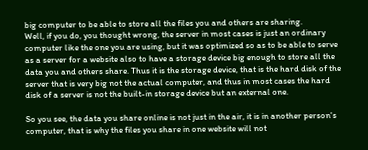big computer to be able to store all the files you and others are sharing.
Well, if you do, you thought wrong, the server in most cases is just an ordinary computer like the one you are using, but it was optimized so as to be able to serve as a server for a website also to have a storage device big enough to store all the data you and others share. Thus it is the storage device, that is the hard disk of the server that is very big not the actual computer, and thus in most cases the hard disk of a server is not the built-in storage device but an external one.

So you see, the data you share online is not just in the air, it is in another person's computer, that is why the files you share in one website will not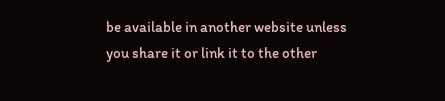be available in another website unless you share it or link it to the other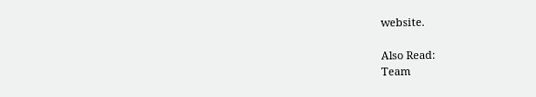website.

Also Read:
Team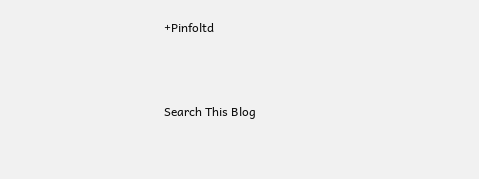+Pinfoltd



Search This Blog